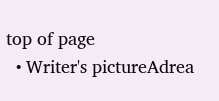top of page
  • Writer's pictureAdrea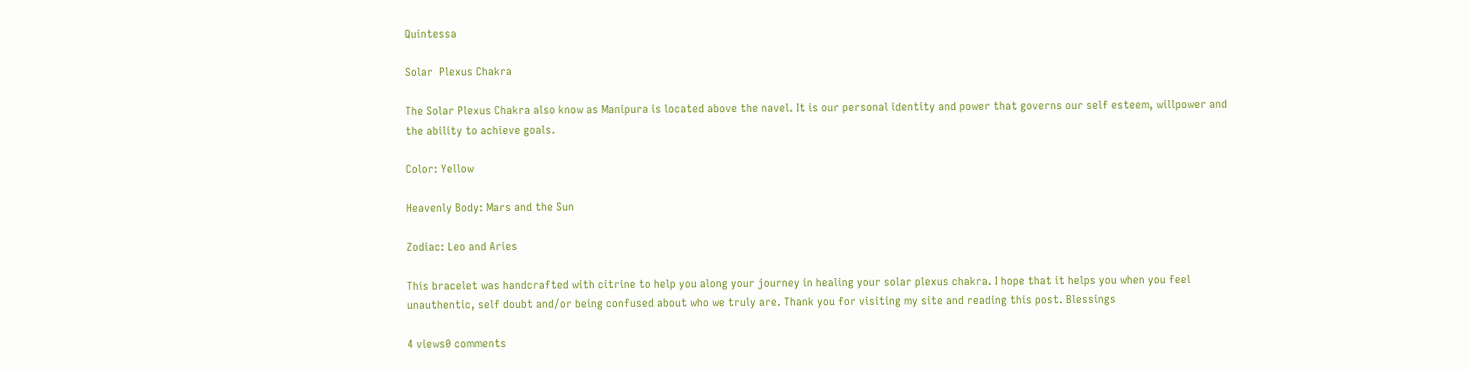Quintessa

Solar  Plexus Chakra

The Solar Plexus Chakra also know as Manipura is located above the navel. It is our personal identity and power that governs our self esteem, willpower and the ability to achieve goals.

Color: Yellow

Heavenly Body: Mars and the Sun

Zodiac: Leo and Aries

This bracelet was handcrafted with citrine to help you along your journey in healing your solar plexus chakra. I hope that it helps you when you feel unauthentic, self doubt and/or being confused about who we truly are. Thank you for visiting my site and reading this post. Blessings

4 views0 comments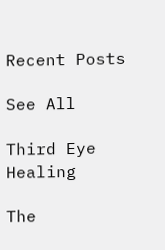Recent Posts

See All

Third Eye Healing

The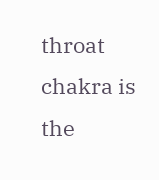throat chakra is the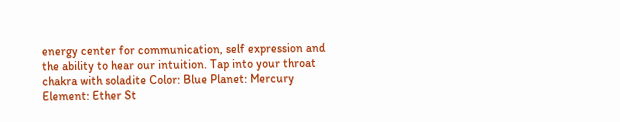energy center for communication, self expression and the ability to hear our intuition. Tap into your throat chakra with soladite Color: Blue Planet: Mercury Element: Ether St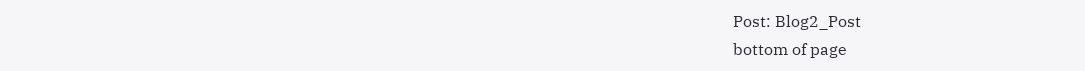Post: Blog2_Post
bottom of page